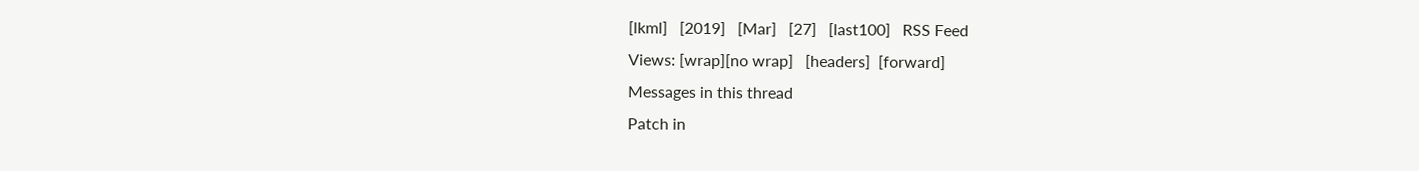[lkml]   [2019]   [Mar]   [27]   [last100]   RSS Feed
Views: [wrap][no wrap]   [headers]  [forward]
Messages in this thread
Patch in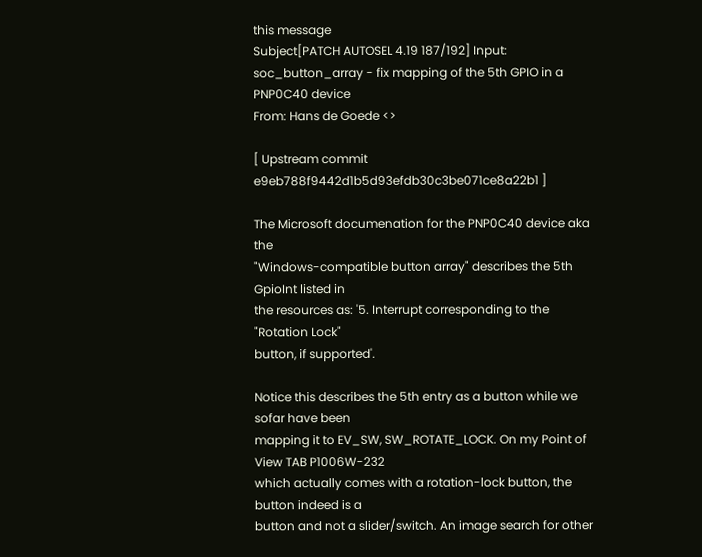this message
Subject[PATCH AUTOSEL 4.19 187/192] Input: soc_button_array - fix mapping of the 5th GPIO in a PNP0C40 device
From: Hans de Goede <>

[ Upstream commit e9eb788f9442d1b5d93efdb30c3be071ce8a22b1 ]

The Microsoft documenation for the PNP0C40 device aka the
"Windows-compatible button array" describes the 5th GpioInt listed in
the resources as: '5. Interrupt corresponding to the "Rotation Lock"
button, if supported'.

Notice this describes the 5th entry as a button while we sofar have been
mapping it to EV_SW, SW_ROTATE_LOCK. On my Point of View TAB P1006W-232
which actually comes with a rotation-lock button, the button indeed is a
button and not a slider/switch. An image search for other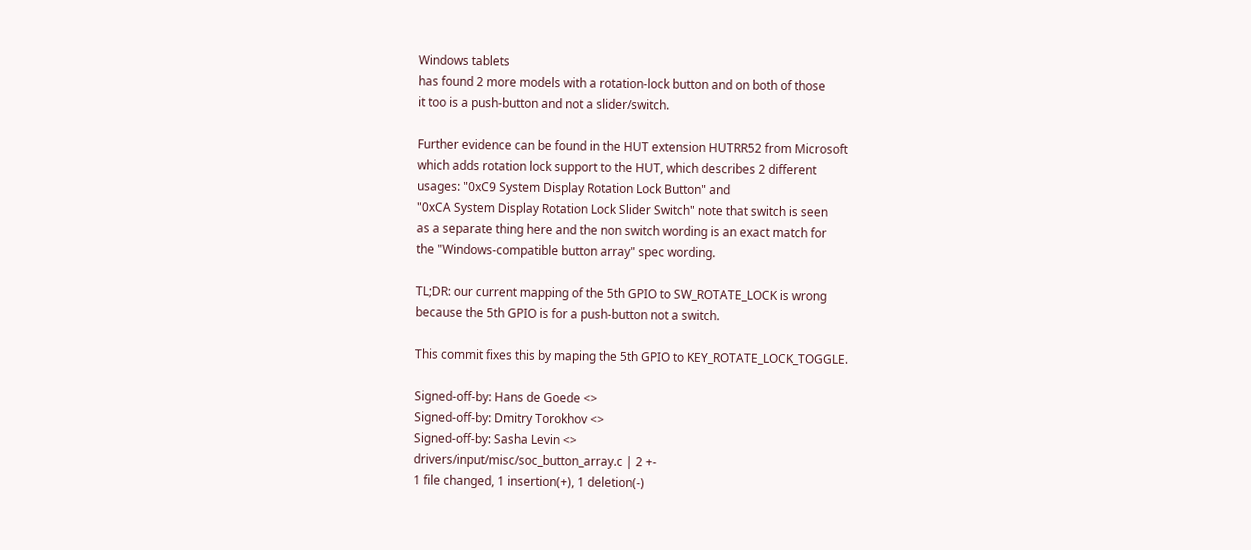Windows tablets
has found 2 more models with a rotation-lock button and on both of those
it too is a push-button and not a slider/switch.

Further evidence can be found in the HUT extension HUTRR52 from Microsoft
which adds rotation lock support to the HUT, which describes 2 different
usages: "0xC9 System Display Rotation Lock Button" and
"0xCA System Display Rotation Lock Slider Switch" note that switch is seen
as a separate thing here and the non switch wording is an exact match for
the "Windows-compatible button array" spec wording.

TL;DR: our current mapping of the 5th GPIO to SW_ROTATE_LOCK is wrong
because the 5th GPIO is for a push-button not a switch.

This commit fixes this by maping the 5th GPIO to KEY_ROTATE_LOCK_TOGGLE.

Signed-off-by: Hans de Goede <>
Signed-off-by: Dmitry Torokhov <>
Signed-off-by: Sasha Levin <>
drivers/input/misc/soc_button_array.c | 2 +-
1 file changed, 1 insertion(+), 1 deletion(-)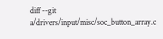diff --git a/drivers/input/misc/soc_button_array.c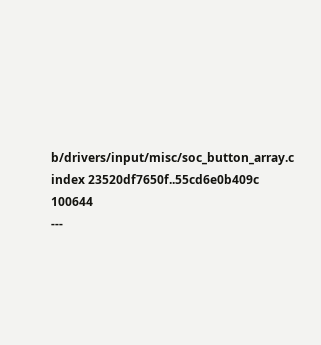b/drivers/input/misc/soc_button_array.c
index 23520df7650f..55cd6e0b409c 100644
---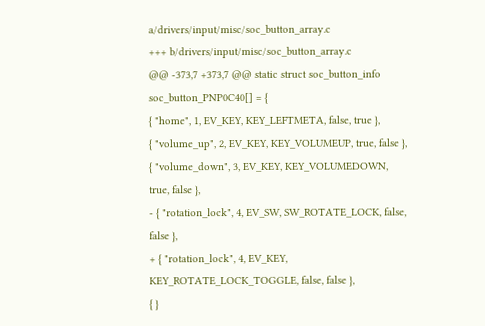a/drivers/input/misc/soc_button_array.c
+++ b/drivers/input/misc/soc_button_array.c
@@ -373,7 +373,7 @@ static struct soc_button_info soc_button_PNP0C40[] = {
{ "home", 1, EV_KEY, KEY_LEFTMETA, false, true },
{ "volume_up", 2, EV_KEY, KEY_VOLUMEUP, true, false },
{ "volume_down", 3, EV_KEY, KEY_VOLUMEDOWN, true, false },
- { "rotation_lock", 4, EV_SW, SW_ROTATE_LOCK, false, false },
+ { "rotation_lock", 4, EV_KEY, KEY_ROTATE_LOCK_TOGGLE, false, false },
{ }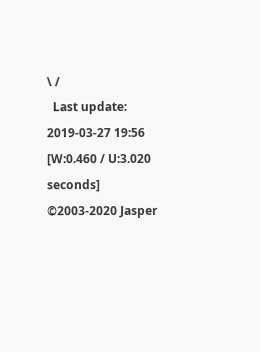\ /
  Last update: 2019-03-27 19:56    [W:0.460 / U:3.020 seconds]
©2003-2020 Jasper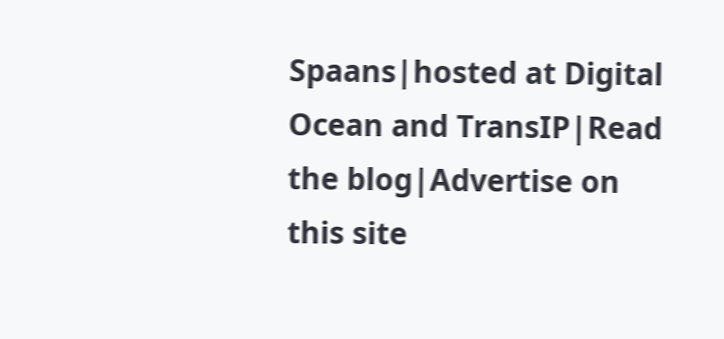Spaans|hosted at Digital Ocean and TransIP|Read the blog|Advertise on this site